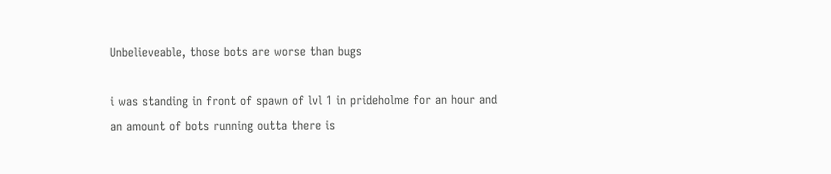Unbelieveable, those bots are worse than bugs

i was standing in front of spawn of lvl 1 in prideholme for an hour and an amount of bots running outta there is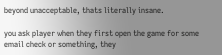beyond unacceptable, thats literally insane.

you ask player when they first open the game for some email check or something, they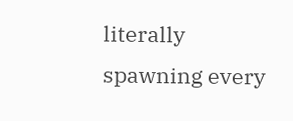literally spawning every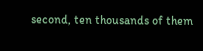second, ten thousands of them